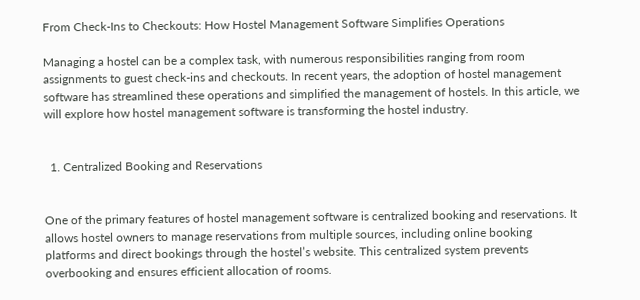From Check-Ins to Checkouts: How Hostel Management Software Simplifies Operations

Managing a hostel can be a complex task, with numerous responsibilities ranging from room assignments to guest check-ins and checkouts. In recent years, the adoption of hostel management software has streamlined these operations and simplified the management of hostels. In this article, we will explore how hostel management software is transforming the hostel industry.


  1. Centralized Booking and Reservations


One of the primary features of hostel management software is centralized booking and reservations. It allows hostel owners to manage reservations from multiple sources, including online booking platforms and direct bookings through the hostel’s website. This centralized system prevents overbooking and ensures efficient allocation of rooms.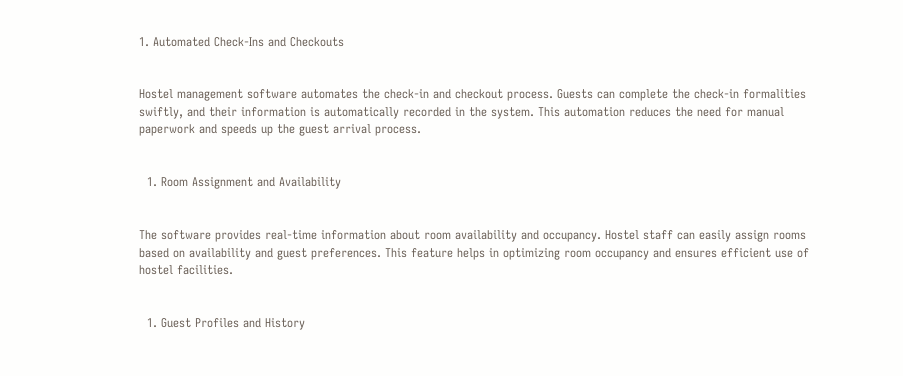1. Automated Check-Ins and Checkouts


Hostel management software automates the check-in and checkout process. Guests can complete the check-in formalities swiftly, and their information is automatically recorded in the system. This automation reduces the need for manual paperwork and speeds up the guest arrival process.


  1. Room Assignment and Availability


The software provides real-time information about room availability and occupancy. Hostel staff can easily assign rooms based on availability and guest preferences. This feature helps in optimizing room occupancy and ensures efficient use of hostel facilities.


  1. Guest Profiles and History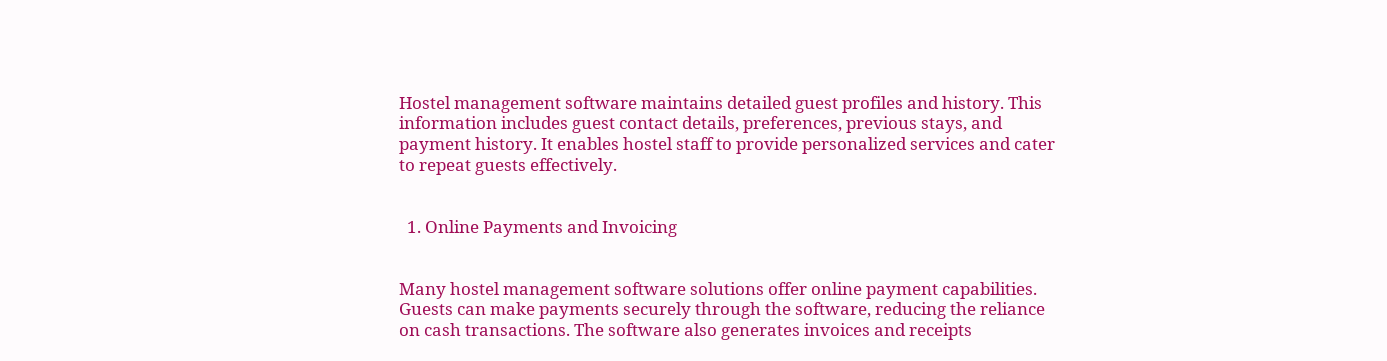Hostel management software maintains detailed guest profiles and history. This information includes guest contact details, preferences, previous stays, and payment history. It enables hostel staff to provide personalized services and cater to repeat guests effectively.


  1. Online Payments and Invoicing


Many hostel management software solutions offer online payment capabilities. Guests can make payments securely through the software, reducing the reliance on cash transactions. The software also generates invoices and receipts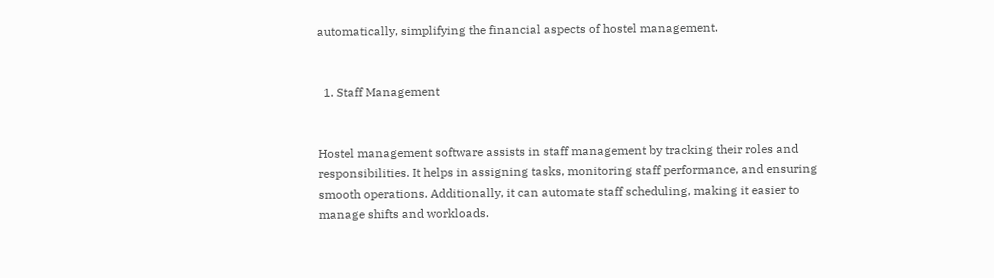automatically, simplifying the financial aspects of hostel management.


  1. Staff Management


Hostel management software assists in staff management by tracking their roles and responsibilities. It helps in assigning tasks, monitoring staff performance, and ensuring smooth operations. Additionally, it can automate staff scheduling, making it easier to manage shifts and workloads.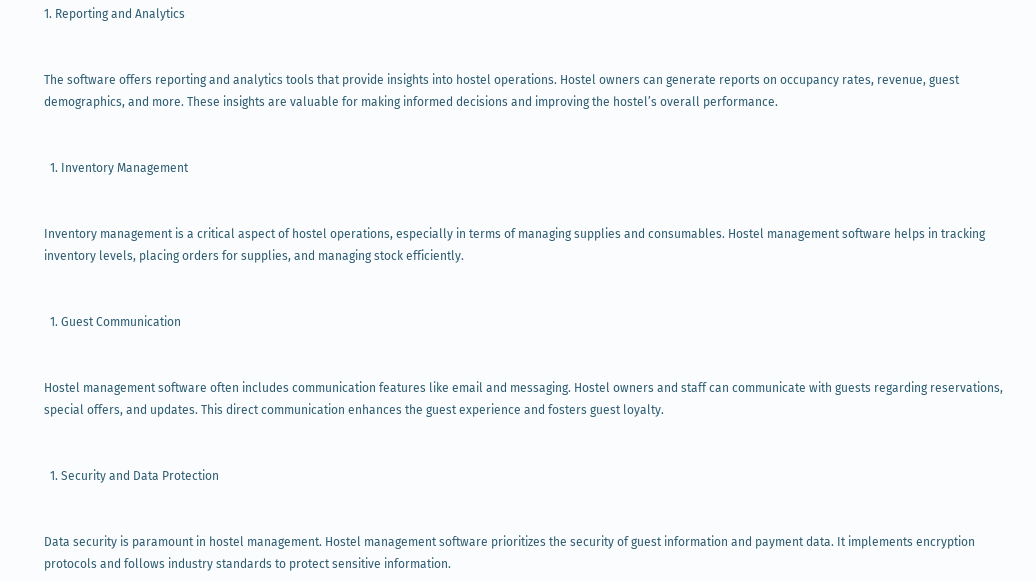1. Reporting and Analytics


The software offers reporting and analytics tools that provide insights into hostel operations. Hostel owners can generate reports on occupancy rates, revenue, guest demographics, and more. These insights are valuable for making informed decisions and improving the hostel’s overall performance.


  1. Inventory Management


Inventory management is a critical aspect of hostel operations, especially in terms of managing supplies and consumables. Hostel management software helps in tracking inventory levels, placing orders for supplies, and managing stock efficiently.


  1. Guest Communication


Hostel management software often includes communication features like email and messaging. Hostel owners and staff can communicate with guests regarding reservations, special offers, and updates. This direct communication enhances the guest experience and fosters guest loyalty.


  1. Security and Data Protection


Data security is paramount in hostel management. Hostel management software prioritizes the security of guest information and payment data. It implements encryption protocols and follows industry standards to protect sensitive information.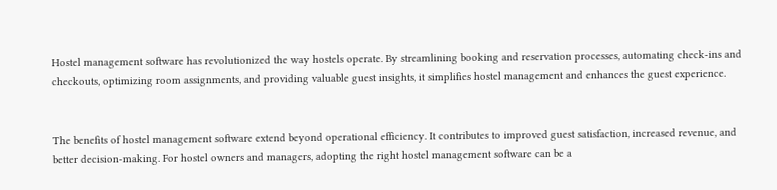Hostel management software has revolutionized the way hostels operate. By streamlining booking and reservation processes, automating check-ins and checkouts, optimizing room assignments, and providing valuable guest insights, it simplifies hostel management and enhances the guest experience.


The benefits of hostel management software extend beyond operational efficiency. It contributes to improved guest satisfaction, increased revenue, and better decision-making. For hostel owners and managers, adopting the right hostel management software can be a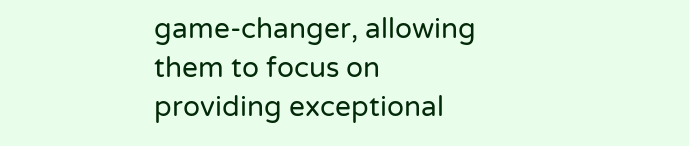game-changer, allowing them to focus on providing exceptional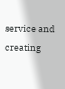service and creating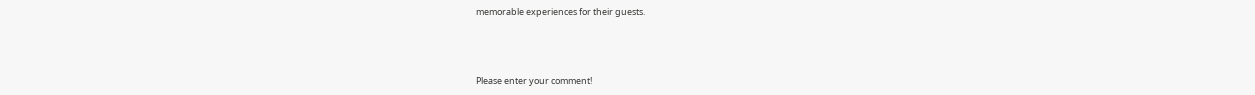memorable experiences for their guests.



Please enter your comment!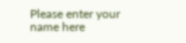Please enter your name here